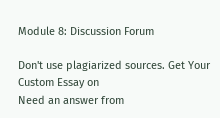Module 8: Discussion Forum

Don't use plagiarized sources. Get Your Custom Essay on
Need an answer from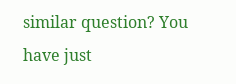similar question? You have just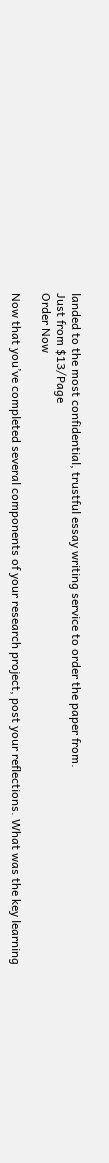landed to the most confidential, trustful essay writing service to order the paper from.
Just from $13/Page
Order Now

Now that you’ve completed several components of your research project, post your reflections. What was the key learning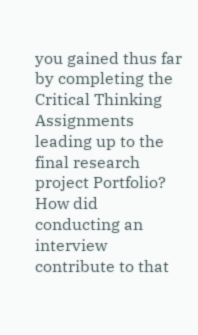you gained thus far by completing the Critical Thinking Assignments leading up to the final research project Portfolio? How did conducting an interview contribute to that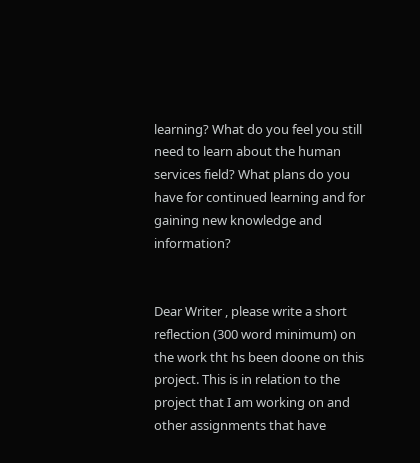learning? What do you feel you still need to learn about the human services field? What plans do you have for continued learning and for gaining new knowledge and information?


Dear Writer , please write a short reflection (300 word minimum) on the work tht hs been doone on this project. This is in relation to the project that I am working on and other assignments that have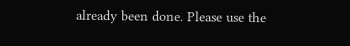already been done. Please use the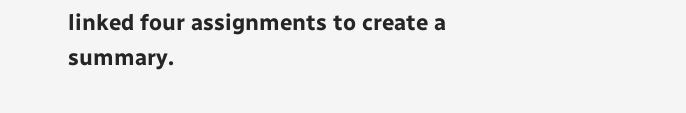linked four assignments to create a summary.